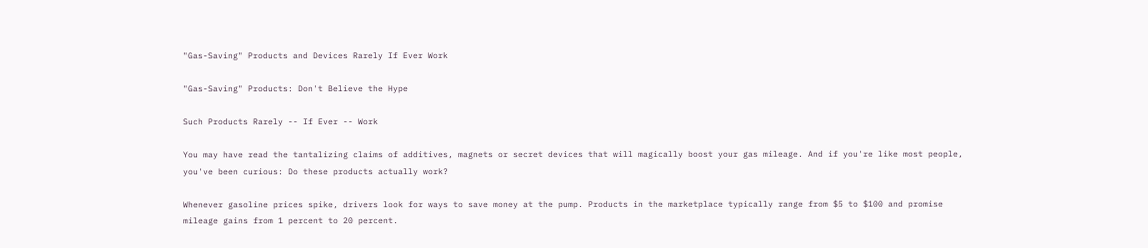"Gas-Saving" Products and Devices Rarely If Ever Work

"Gas-Saving" Products: Don't Believe the Hype

Such Products Rarely -- If Ever -- Work

You may have read the tantalizing claims of additives, magnets or secret devices that will magically boost your gas mileage. And if you're like most people, you've been curious: Do these products actually work?

Whenever gasoline prices spike, drivers look for ways to save money at the pump. Products in the marketplace typically range from $5 to $100 and promise mileage gains from 1 percent to 20 percent.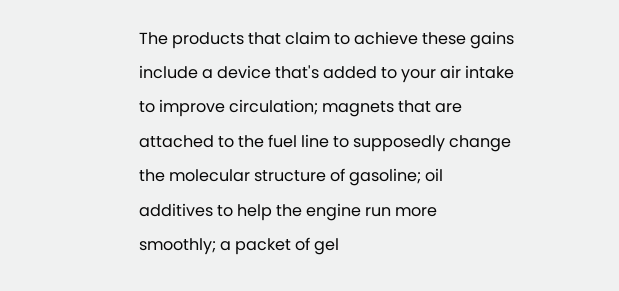The products that claim to achieve these gains include a device that's added to your air intake to improve circulation; magnets that are attached to the fuel line to supposedly change the molecular structure of gasoline; oil additives to help the engine run more smoothly; a packet of gel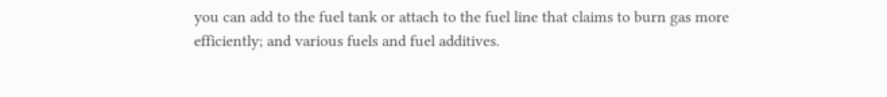you can add to the fuel tank or attach to the fuel line that claims to burn gas more efficiently; and various fuels and fuel additives.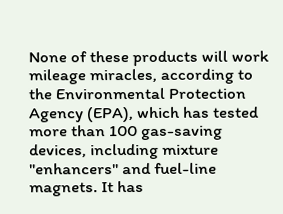None of these products will work mileage miracles, according to the Environmental Protection Agency (EPA), which has tested more than 100 gas-saving devices, including mixture "enhancers" and fuel-line magnets. It has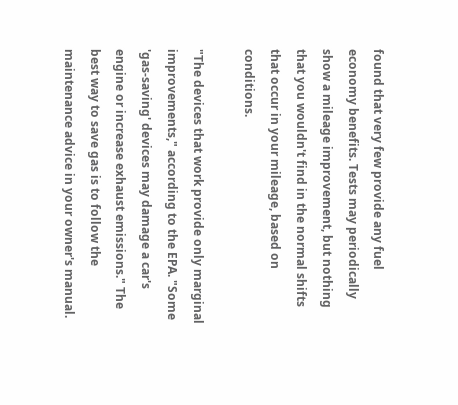found that very few provide any fuel economy benefits. Tests may periodically show a mileage improvement, but nothing that you wouldn't find in the normal shifts that occur in your mileage, based on conditions.

"The devices that work provide only marginal improvements," according to the EPA. "Some 'gas-saving' devices may damage a car's engine or increase exhaust emissions." The best way to save gas is to follow the maintenance advice in your owner's manual.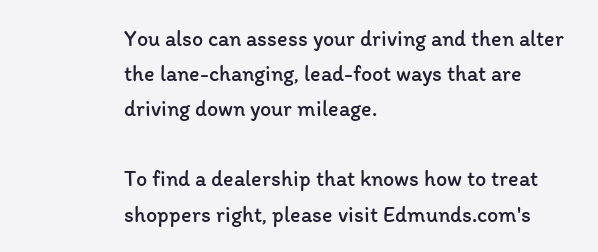You also can assess your driving and then alter the lane-changing, lead-foot ways that are driving down your mileage.

To find a dealership that knows how to treat shoppers right, please visit Edmunds.com's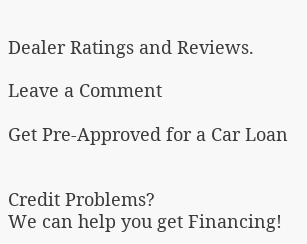Dealer Ratings and Reviews.

Leave a Comment

Get Pre-Approved for a Car Loan


Credit Problems?
We can help you get Financing!